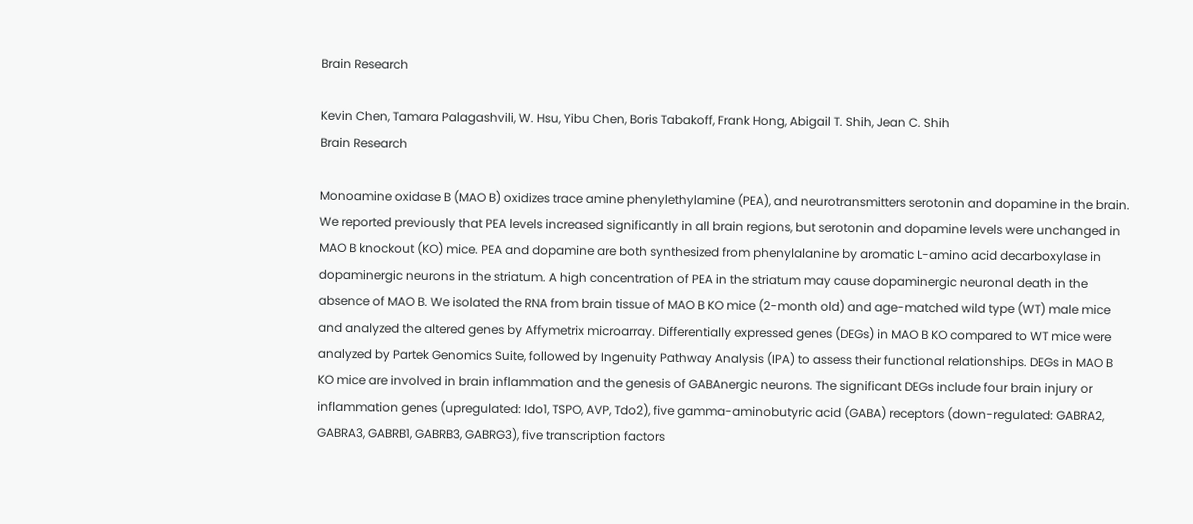Brain Research

Kevin Chen, Tamara Palagashvili, W. Hsu, Yibu Chen, Boris Tabakoff, Frank Hong, Abigail T. Shih, Jean C. Shih
Brain Research

Monoamine oxidase B (MAO B) oxidizes trace amine phenylethylamine (PEA), and neurotransmitters serotonin and dopamine in the brain. We reported previously that PEA levels increased significantly in all brain regions, but serotonin and dopamine levels were unchanged in MAO B knockout (KO) mice. PEA and dopamine are both synthesized from phenylalanine by aromatic L-amino acid decarboxylase in dopaminergic neurons in the striatum. A high concentration of PEA in the striatum may cause dopaminergic neuronal death in the absence of MAO B. We isolated the RNA from brain tissue of MAO B KO mice (2-month old) and age-matched wild type (WT) male mice and analyzed the altered genes by Affymetrix microarray. Differentially expressed genes (DEGs) in MAO B KO compared to WT mice were analyzed by Partek Genomics Suite, followed by Ingenuity Pathway Analysis (IPA) to assess their functional relationships. DEGs in MAO B KO mice are involved in brain inflammation and the genesis of GABAnergic neurons. The significant DEGs include four brain injury or inflammation genes (upregulated: Ido1, TSPO, AVP, Tdo2), five gamma-aminobutyric acid (GABA) receptors (down-regulated: GABRA2, GABRA3, GABRB1, GABRB3, GABRG3), five transcription factors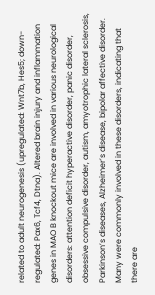related to adult neurogenesis (upregulated: Wnt7b, Hes5; down-regulated: Pax6, Tcf4, Dtna). Altered brain injury and inflammation genes in MAO B knockout mice are involved in various neurological disorders: attention deficit hyperactive disorder, panic disorder, obsessive compulsive disorder, autism, amyotrophic lateral sclerosis, Parkinson’s diseases, Alzheimer’s disease, bipolar affective disorder. Many were commonly involved in these disorders, indicating that there are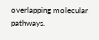overlapping molecular pathways.